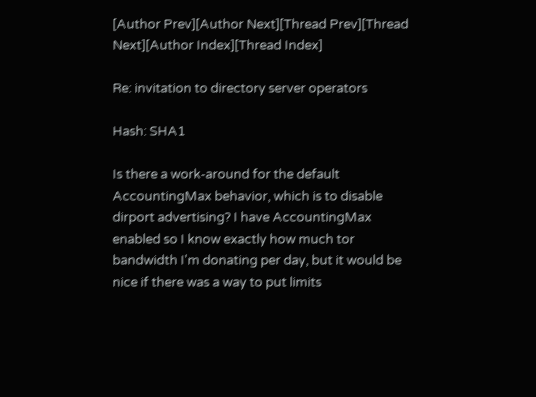[Author Prev][Author Next][Thread Prev][Thread Next][Author Index][Thread Index]

Re: invitation to directory server operators

Hash: SHA1

Is there a work-around for the default AccountingMax behavior, which is to disable dirport advertising? I have AccountingMax enabled so I know exactly how much tor bandwidth I'm donating per day, but it would be nice if there was a way to put limits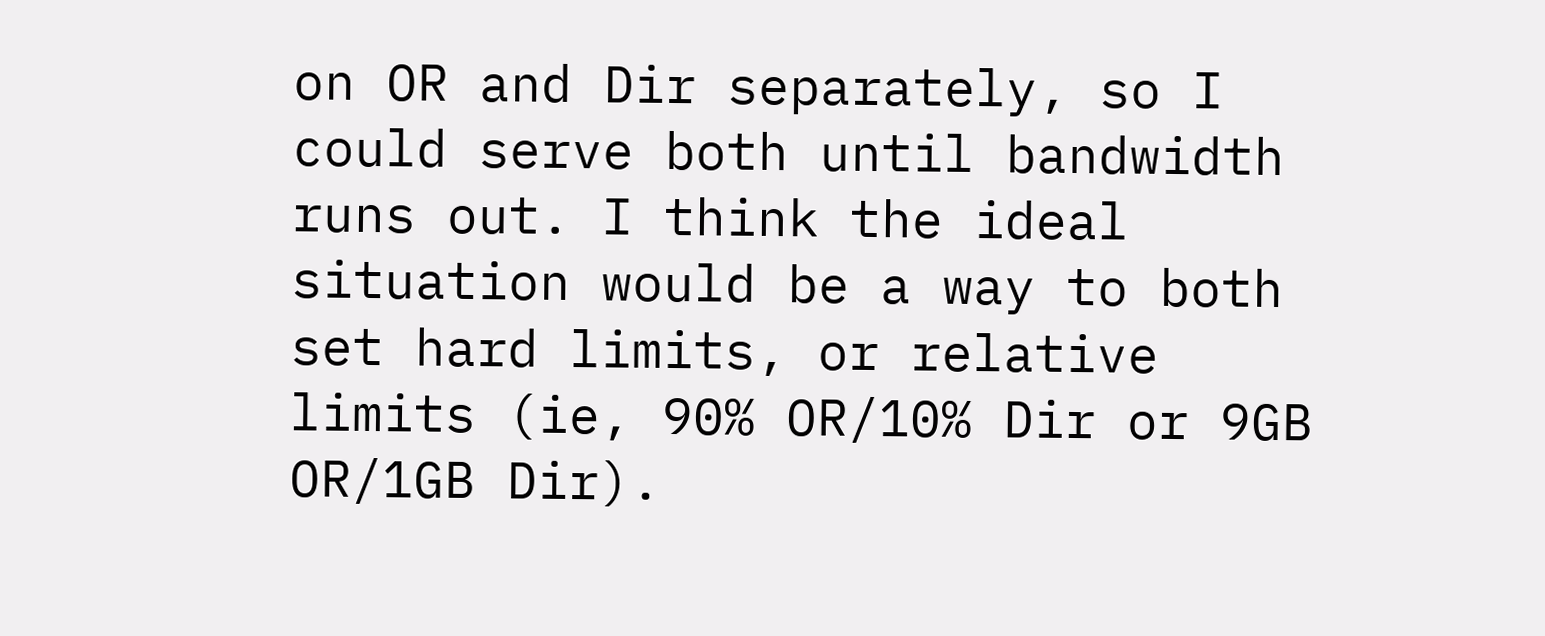on OR and Dir separately, so I could serve both until bandwidth runs out. I think the ideal situation would be a way to both set hard limits, or relative limits (ie, 90% OR/10% Dir or 9GB OR/1GB Dir).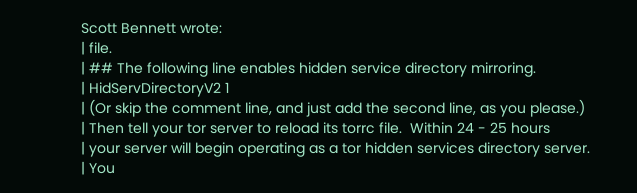Scott Bennett wrote:
| file.
| ## The following line enables hidden service directory mirroring.
| HidServDirectoryV2 1
| (Or skip the comment line, and just add the second line, as you please.)
| Then tell your tor server to reload its torrc file.  Within 24 - 25 hours
| your server will begin operating as a tor hidden services directory server.
| You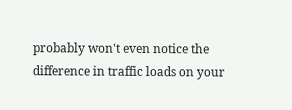probably won't even notice the difference in traffic loads on your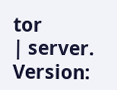tor
| server.
Version: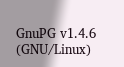GnuPG v1.4.6 (GNU/Linux)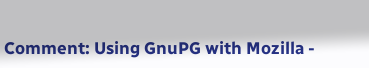Comment: Using GnuPG with Mozilla -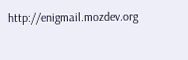http://enigmail.mozdev.org